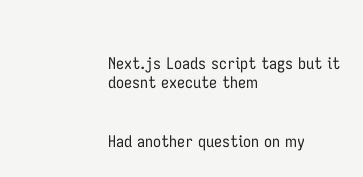Next.js Loads script tags but it doesnt execute them


Had another question on my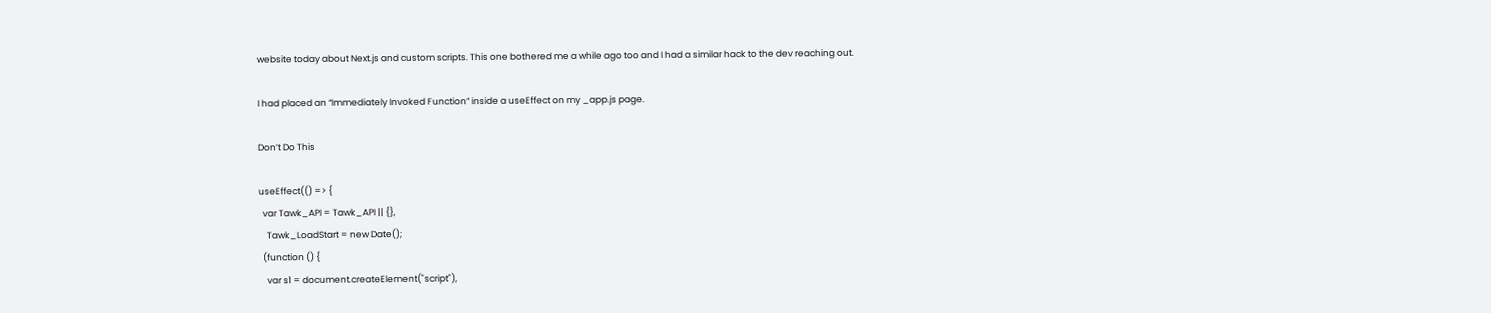website today about Next.js and custom scripts. This one bothered me a while ago too and I had a similar hack to the dev reaching out.

I had placed an “Immediately Invoked Function” inside a useEffect on my _app.js page.

Don’t Do This

useEffect(() => {
  var Tawk_API = Tawk_API || {},
    Tawk_LoadStart = new Date();
  (function () {
    var s1 = document.createElement("script"),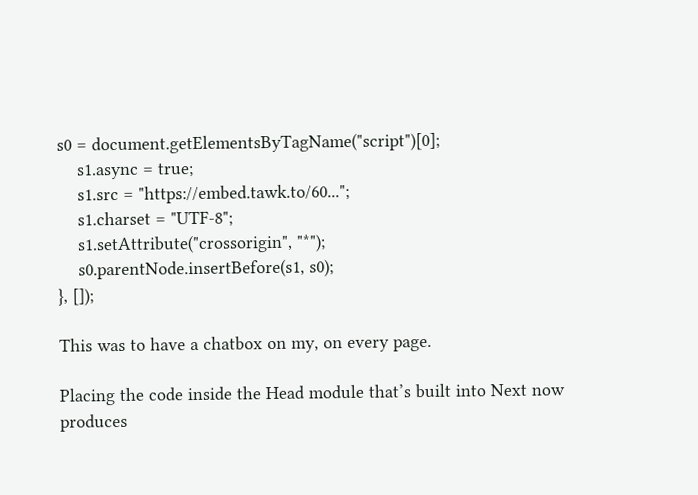s0 = document.getElementsByTagName("script")[0];
    s1.async = true;
    s1.src = "https://embed.tawk.to/60...";
    s1.charset = "UTF-8";
    s1.setAttribute("crossorigin", "*");
    s0.parentNode.insertBefore(s1, s0);
}, []);

This was to have a chatbox on my, on every page.

Placing the code inside the Head module that’s built into Next now produces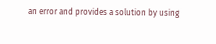an error and provides a solution by using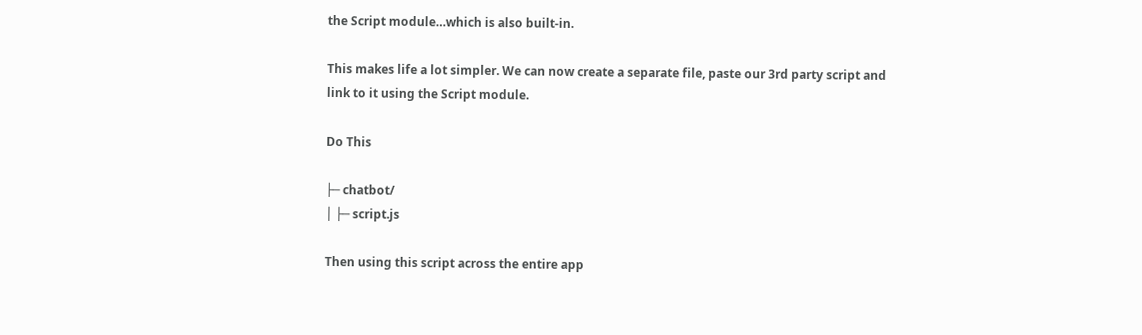the Script module…which is also built-in.

This makes life a lot simpler. We can now create a separate file, paste our 3rd party script and link to it using the Script module.

Do This

├─ chatbot/
│ ├─ script.js

Then using this script across the entire app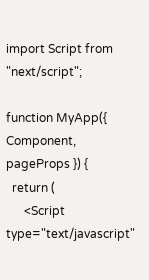import Script from "next/script";

function MyApp({ Component, pageProps }) {
  return (
      <Script type="text/javascript"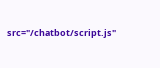src="/chatbot/script.js"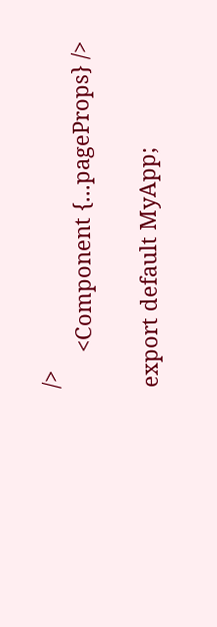/>
      <Component {...pageProps} />

export default MyApp;